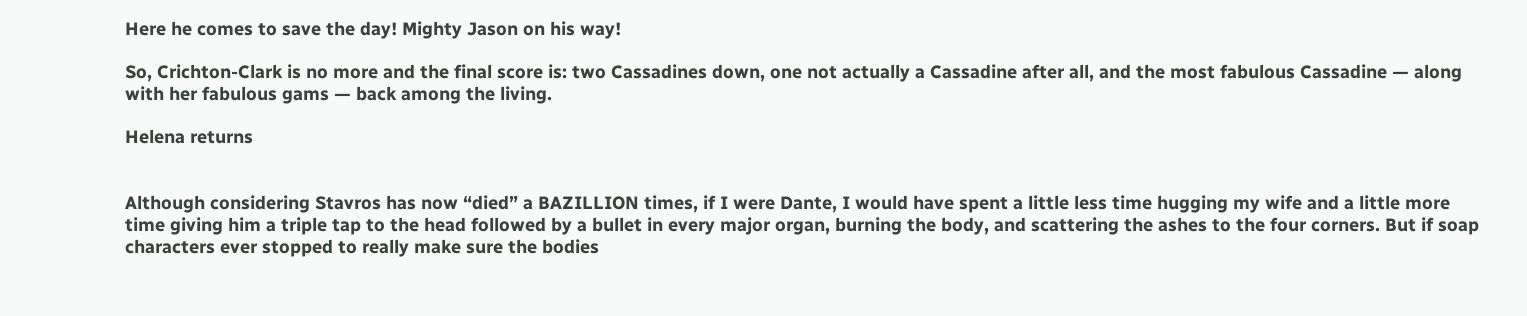Here he comes to save the day! Mighty Jason on his way!

So, Crichton-Clark is no more and the final score is: two Cassadines down, one not actually a Cassadine after all, and the most fabulous Cassadine — along with her fabulous gams — back among the living.

Helena returns


Although considering Stavros has now “died” a BAZILLION times, if I were Dante, I would have spent a little less time hugging my wife and a little more time giving him a triple tap to the head followed by a bullet in every major organ, burning the body, and scattering the ashes to the four corners. But if soap characters ever stopped to really make sure the bodies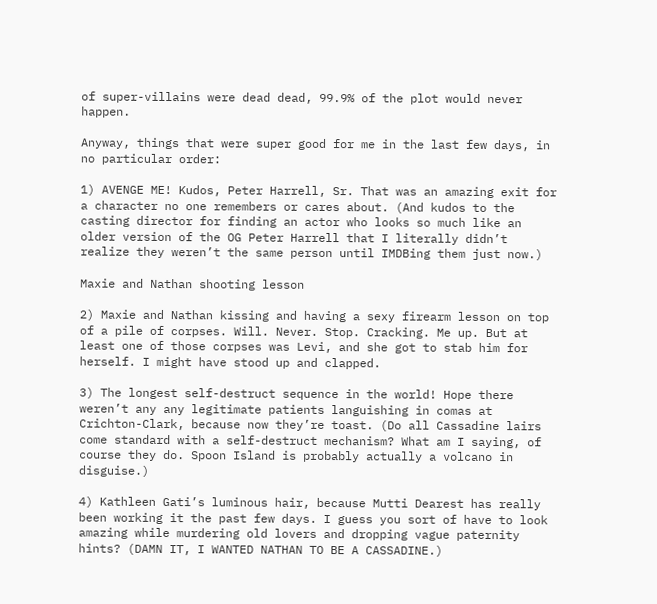of super-villains were dead dead, 99.9% of the plot would never happen.

Anyway, things that were super good for me in the last few days, in no particular order:

1) AVENGE ME! Kudos, Peter Harrell, Sr. That was an amazing exit for a character no one remembers or cares about. (And kudos to the casting director for finding an actor who looks so much like an older version of the OG Peter Harrell that I literally didn’t realize they weren’t the same person until IMDBing them just now.)

Maxie and Nathan shooting lesson

2) Maxie and Nathan kissing and having a sexy firearm lesson on top of a pile of corpses. Will. Never. Stop. Cracking. Me up. But at least one of those corpses was Levi, and she got to stab him for herself. I might have stood up and clapped.

3) The longest self-destruct sequence in the world! Hope there weren’t any any legitimate patients languishing in comas at Crichton-Clark, because now they’re toast. (Do all Cassadine lairs come standard with a self-destruct mechanism? What am I saying, of course they do. Spoon Island is probably actually a volcano in disguise.)

4) Kathleen Gati’s luminous hair, because Mutti Dearest has really been working it the past few days. I guess you sort of have to look amazing while murdering old lovers and dropping vague paternity hints? (DAMN IT, I WANTED NATHAN TO BE A CASSADINE.)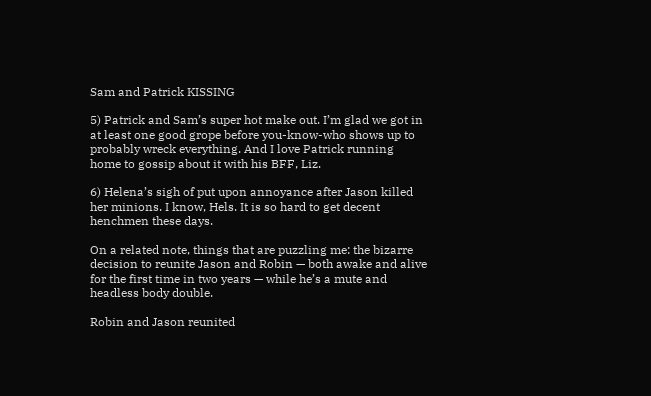Sam and Patrick KISSING

5) Patrick and Sam’s super hot make out. I’m glad we got in at least one good grope before you-know-who shows up to probably wreck everything. And I love Patrick running home to gossip about it with his BFF, Liz.

6) Helena’s sigh of put upon annoyance after Jason killed her minions. I know, Hels. It is so hard to get decent henchmen these days.

On a related note, things that are puzzling me: the bizarre decision to reunite Jason and Robin — both awake and alive for the first time in two years — while he’s a mute and headless body double.

Robin and Jason reunited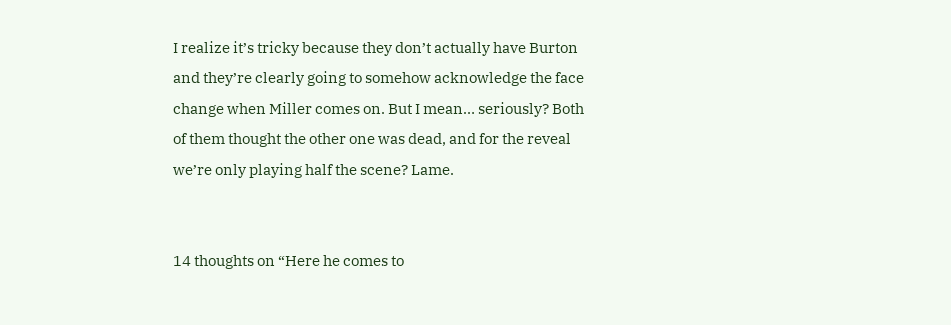I realize it’s tricky because they don’t actually have Burton and they’re clearly going to somehow acknowledge the face change when Miller comes on. But I mean… seriously? Both of them thought the other one was dead, and for the reveal we’re only playing half the scene? Lame.


14 thoughts on “Here he comes to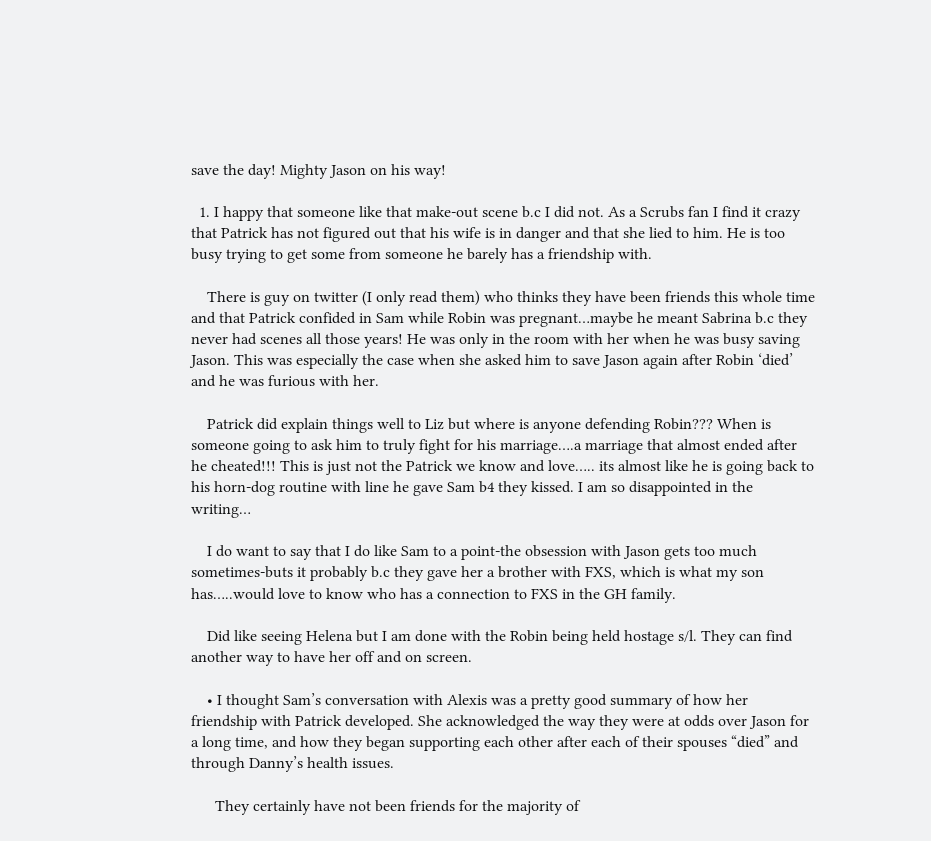save the day! Mighty Jason on his way!

  1. I happy that someone like that make-out scene b.c I did not. As a Scrubs fan I find it crazy that Patrick has not figured out that his wife is in danger and that she lied to him. He is too busy trying to get some from someone he barely has a friendship with.

    There is guy on twitter (I only read them) who thinks they have been friends this whole time and that Patrick confided in Sam while Robin was pregnant…maybe he meant Sabrina b.c they never had scenes all those years! He was only in the room with her when he was busy saving Jason. This was especially the case when she asked him to save Jason again after Robin ‘died’ and he was furious with her.

    Patrick did explain things well to Liz but where is anyone defending Robin??? When is someone going to ask him to truly fight for his marriage….a marriage that almost ended after he cheated!!! This is just not the Patrick we know and love….. its almost like he is going back to his horn-dog routine with line he gave Sam b4 they kissed. I am so disappointed in the writing…

    I do want to say that I do like Sam to a point-the obsession with Jason gets too much sometimes-buts it probably b.c they gave her a brother with FXS, which is what my son has…..would love to know who has a connection to FXS in the GH family.

    Did like seeing Helena but I am done with the Robin being held hostage s/l. They can find another way to have her off and on screen.

    • I thought Sam’s conversation with Alexis was a pretty good summary of how her friendship with Patrick developed. She acknowledged the way they were at odds over Jason for a long time, and how they began supporting each other after each of their spouses “died” and through Danny’s health issues.

      They certainly have not been friends for the majority of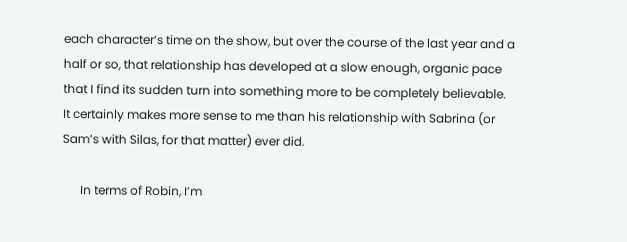each character’s time on the show, but over the course of the last year and a half or so, that relationship has developed at a slow enough, organic pace that I find its sudden turn into something more to be completely believable. It certainly makes more sense to me than his relationship with Sabrina (or Sam’s with Silas, for that matter) ever did.

      In terms of Robin, I’m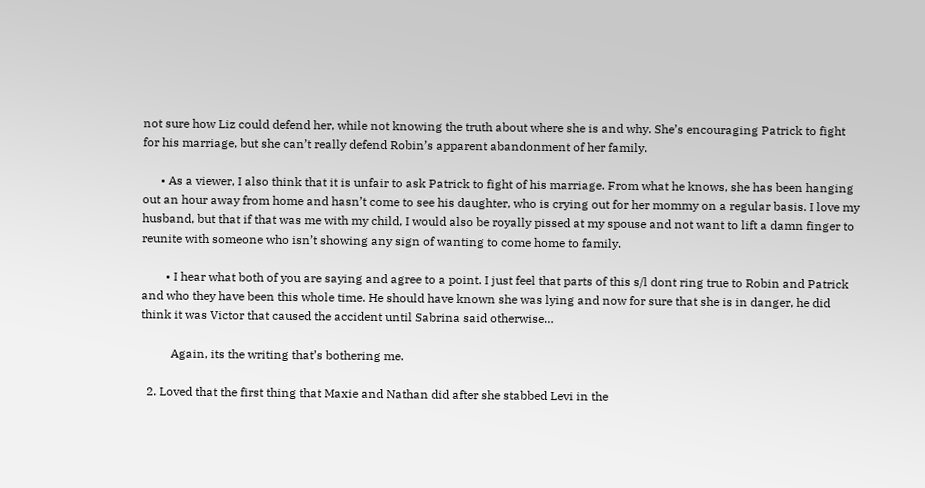not sure how Liz could defend her, while not knowing the truth about where she is and why. She’s encouraging Patrick to fight for his marriage, but she can’t really defend Robin’s apparent abandonment of her family.

      • As a viewer, I also think that it is unfair to ask Patrick to fight of his marriage. From what he knows, she has been hanging out an hour away from home and hasn’t come to see his daughter, who is crying out for her mommy on a regular basis. I love my husband, but that if that was me with my child, I would also be royally pissed at my spouse and not want to lift a damn finger to reunite with someone who isn’t showing any sign of wanting to come home to family.

        • I hear what both of you are saying and agree to a point. I just feel that parts of this s/l dont ring true to Robin and Patrick and who they have been this whole time. He should have known she was lying and now for sure that she is in danger, he did think it was Victor that caused the accident until Sabrina said otherwise…

          Again, its the writing that’s bothering me.

  2. Loved that the first thing that Maxie and Nathan did after she stabbed Levi in the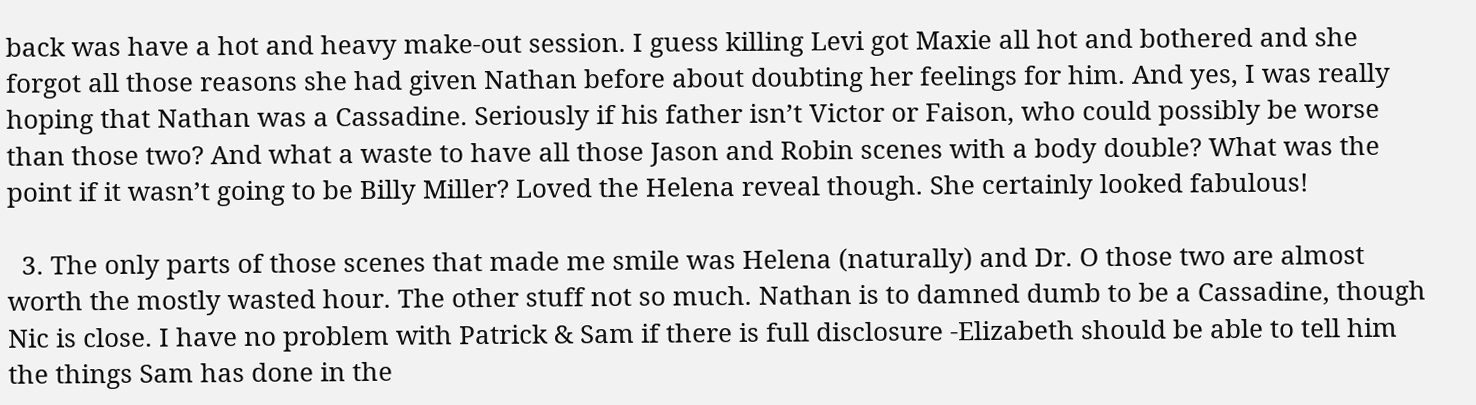back was have a hot and heavy make-out session. I guess killing Levi got Maxie all hot and bothered and she forgot all those reasons she had given Nathan before about doubting her feelings for him. And yes, I was really hoping that Nathan was a Cassadine. Seriously if his father isn’t Victor or Faison, who could possibly be worse than those two? And what a waste to have all those Jason and Robin scenes with a body double? What was the point if it wasn’t going to be Billy Miller? Loved the Helena reveal though. She certainly looked fabulous!

  3. The only parts of those scenes that made me smile was Helena (naturally) and Dr. O those two are almost worth the mostly wasted hour. The other stuff not so much. Nathan is to damned dumb to be a Cassadine, though Nic is close. I have no problem with Patrick & Sam if there is full disclosure -Elizabeth should be able to tell him the things Sam has done in the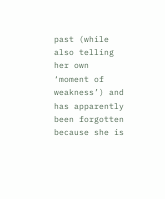past (while also telling her own ‘moment of weakness’) and has apparently been forgotten because she is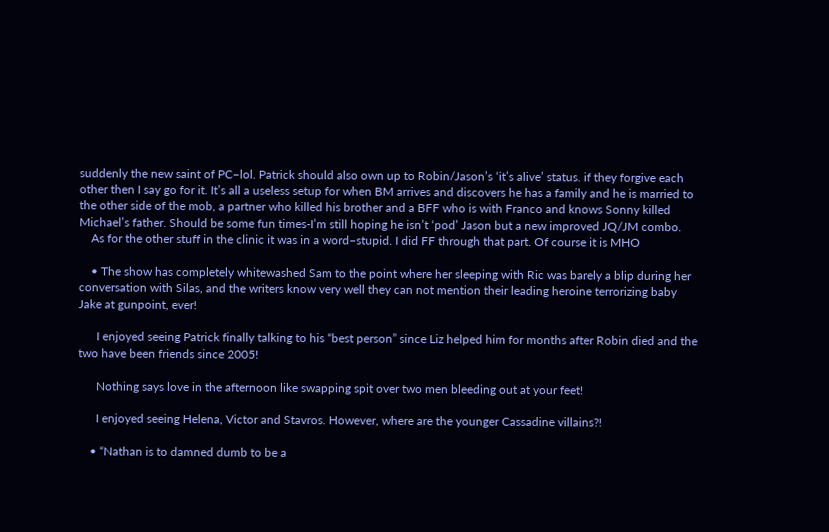suddenly the new saint of PC–lol. Patrick should also own up to Robin/Jason’s ‘it’s alive’ status. if they forgive each other then I say go for it. It’s all a useless setup for when BM arrives and discovers he has a family and he is married to the other side of the mob, a partner who killed his brother and a BFF who is with Franco and knows Sonny killed Michael’s father. Should be some fun times-I’m still hoping he isn’t ‘pod’ Jason but a new improved JQ/JM combo.
    As for the other stuff in the clinic it was in a word–stupid. I did FF through that part. Of course it is MHO

    • The show has completely whitewashed Sam to the point where her sleeping with Ric was barely a blip during her conversation with Silas, and the writers know very well they can not mention their leading heroine terrorizing baby Jake at gunpoint, ever!

      I enjoyed seeing Patrick finally talking to his “best person” since Liz helped him for months after Robin died and the two have been friends since 2005!

      Nothing says love in the afternoon like swapping spit over two men bleeding out at your feet!

      I enjoyed seeing Helena, Victor and Stavros. However, where are the younger Cassadine villains?!

    • “Nathan is to damned dumb to be a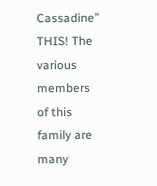Cassadine” THIS! The various members of this family are many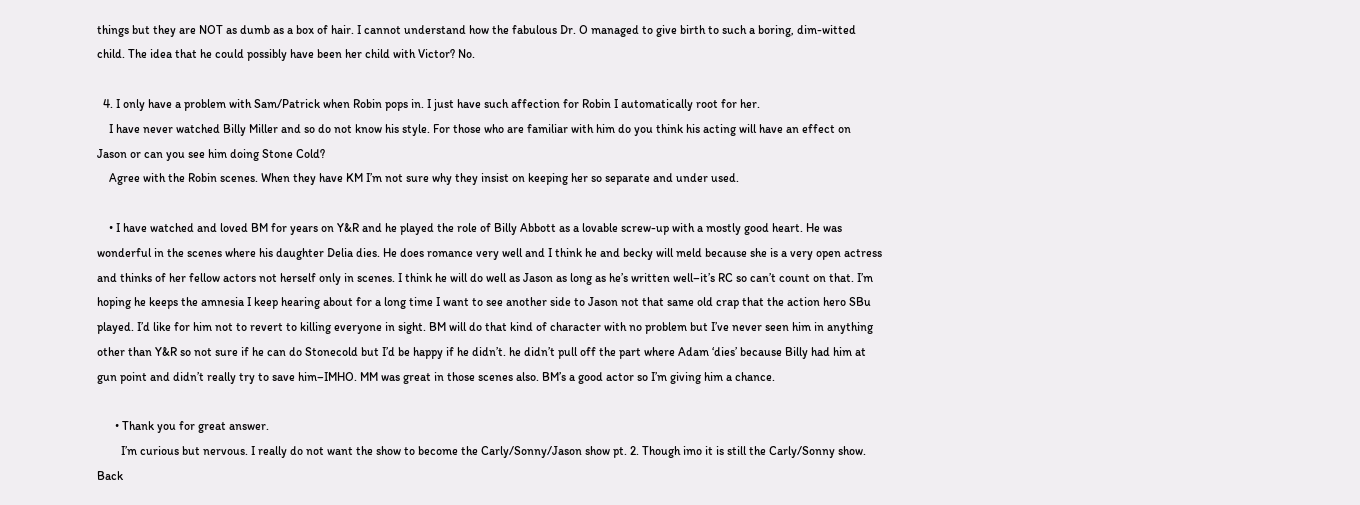things but they are NOT as dumb as a box of hair. I cannot understand how the fabulous Dr. O managed to give birth to such a boring, dim-witted child. The idea that he could possibly have been her child with Victor? No.

  4. I only have a problem with Sam/Patrick when Robin pops in. I just have such affection for Robin I automatically root for her.
    I have never watched Billy Miller and so do not know his style. For those who are familiar with him do you think his acting will have an effect on Jason or can you see him doing Stone Cold?
    Agree with the Robin scenes. When they have KM I’m not sure why they insist on keeping her so separate and under used.

    • I have watched and loved BM for years on Y&R and he played the role of Billy Abbott as a lovable screw-up with a mostly good heart. He was wonderful in the scenes where his daughter Delia dies. He does romance very well and I think he and becky will meld because she is a very open actress and thinks of her fellow actors not herself only in scenes. I think he will do well as Jason as long as he’s written well–it’s RC so can’t count on that. I’m hoping he keeps the amnesia I keep hearing about for a long time I want to see another side to Jason not that same old crap that the action hero SBu played. I’d like for him not to revert to killing everyone in sight. BM will do that kind of character with no problem but I’ve never seen him in anything other than Y&R so not sure if he can do Stonecold but I’d be happy if he didn’t. he didn’t pull off the part where Adam ‘dies’ because Billy had him at gun point and didn’t really try to save him–IMHO. MM was great in those scenes also. BM’s a good actor so I’m giving him a chance.

      • Thank you for great answer.
        I’m curious but nervous. I really do not want the show to become the Carly/Sonny/Jason show pt. 2. Though imo it is still the Carly/Sonny show. Back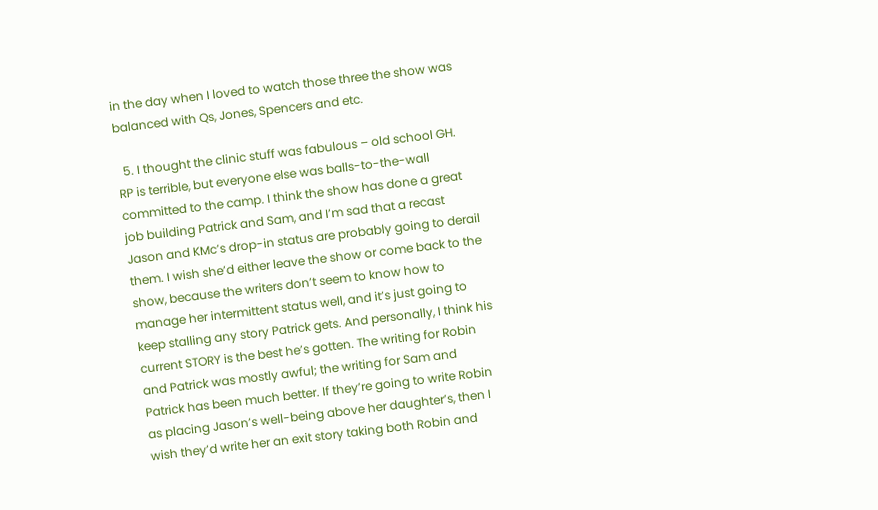in the day when I loved to watch those three the show was balanced with Qs, Jones, Spencers and etc.

  5. I thought the clinic stuff was fabulous – old school GH. RP is terrible, but everyone else was balls-to-the-wall committed to the camp. I think the show has done a great job building Patrick and Sam, and I’m sad that a recast Jason and KMc’s drop-in status are probably going to derail them. I wish she’d either leave the show or come back to the show, because the writers don’t seem to know how to manage her intermittent status well, and it’s just going to keep stalling any story Patrick gets. And personally, I think his current STORY is the best he’s gotten. The writing for Robin and Patrick was mostly awful; the writing for Sam and Patrick has been much better. If they’re going to write Robin as placing Jason’s well-being above her daughter’s, then I wish they’d write her an exit story taking both Robin and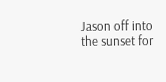Jason off into the sunset for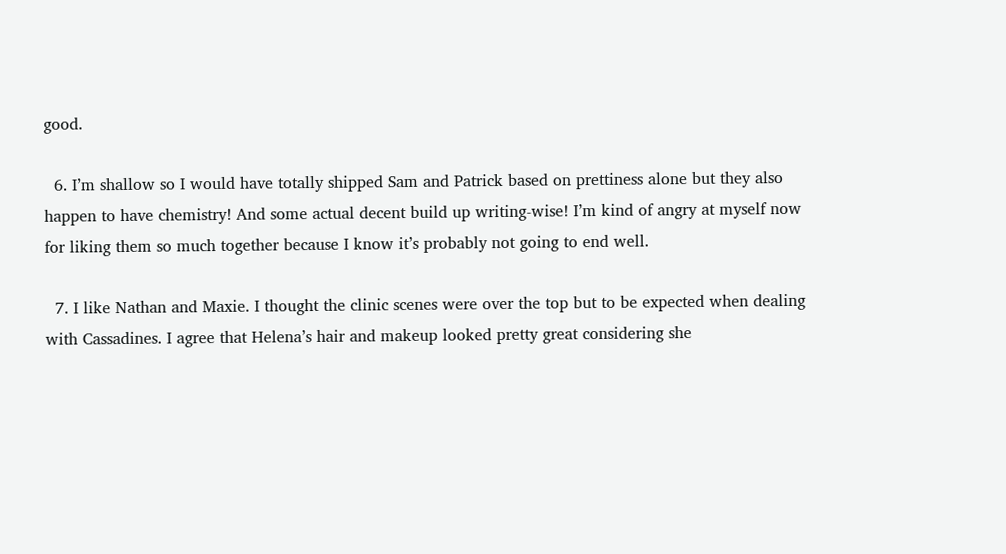good.

  6. I’m shallow so I would have totally shipped Sam and Patrick based on prettiness alone but they also happen to have chemistry! And some actual decent build up writing-wise! I’m kind of angry at myself now for liking them so much together because I know it’s probably not going to end well.

  7. I like Nathan and Maxie. I thought the clinic scenes were over the top but to be expected when dealing with Cassadines. I agree that Helena’s hair and makeup looked pretty great considering she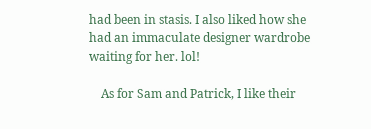had been in stasis. I also liked how she had an immaculate designer wardrobe waiting for her. lol!

    As for Sam and Patrick, I like their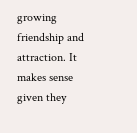growing friendship and attraction. It makes sense given they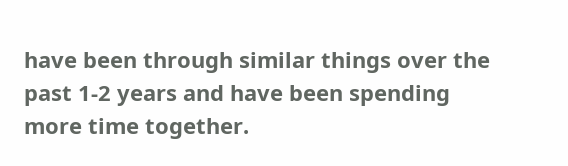have been through similar things over the past 1-2 years and have been spending more time together.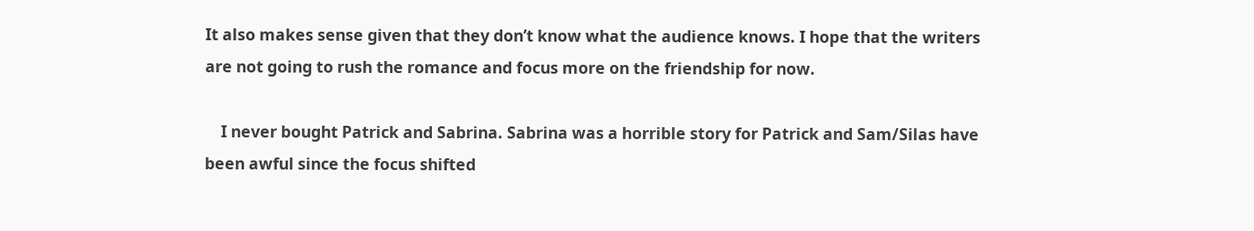It also makes sense given that they don’t know what the audience knows. I hope that the writers are not going to rush the romance and focus more on the friendship for now.

    I never bought Patrick and Sabrina. Sabrina was a horrible story for Patrick and Sam/Silas have been awful since the focus shifted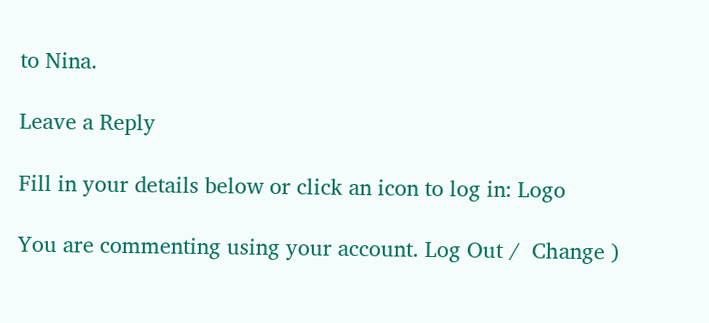to Nina.

Leave a Reply

Fill in your details below or click an icon to log in: Logo

You are commenting using your account. Log Out /  Change )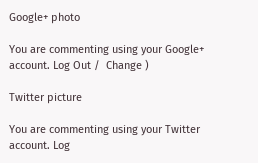Google+ photo

You are commenting using your Google+ account. Log Out /  Change )

Twitter picture

You are commenting using your Twitter account. Log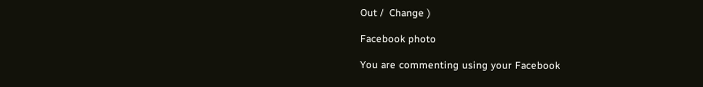Out /  Change )

Facebook photo

You are commenting using your Facebook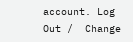account. Log Out /  Change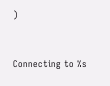)


Connecting to %s